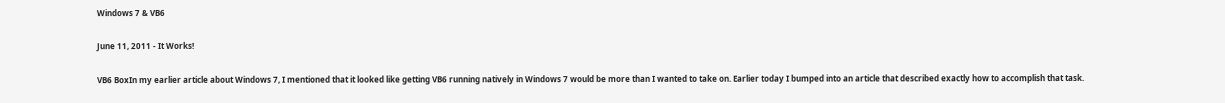Windows 7 & VB6

June 11, 2011 - It Works!

VB6 BoxIn my earlier article about Windows 7, I mentioned that it looked like getting VB6 running natively in Windows 7 would be more than I wanted to take on. Earlier today I bumped into an article that described exactly how to accomplish that task.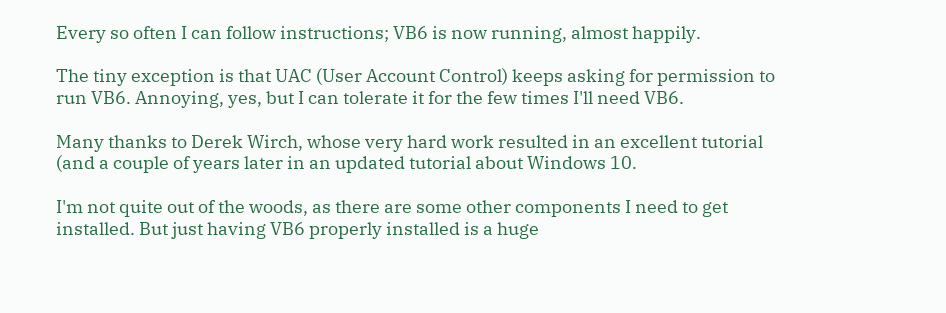Every so often I can follow instructions; VB6 is now running, almost happily.

The tiny exception is that UAC (User Account Control) keeps asking for permission to run VB6. Annoying, yes, but I can tolerate it for the few times I'll need VB6.

Many thanks to Derek Wirch, whose very hard work resulted in an excellent tutorial (and a couple of years later in an updated tutorial about Windows 10.

I'm not quite out of the woods, as there are some other components I need to get installed. But just having VB6 properly installed is a huge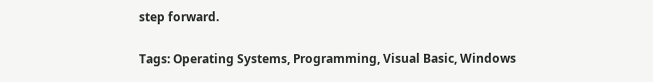step forward.

Tags: Operating Systems, Programming, Visual Basic, Windows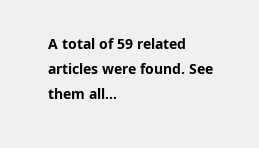A total of 59 related articles were found. See them all...